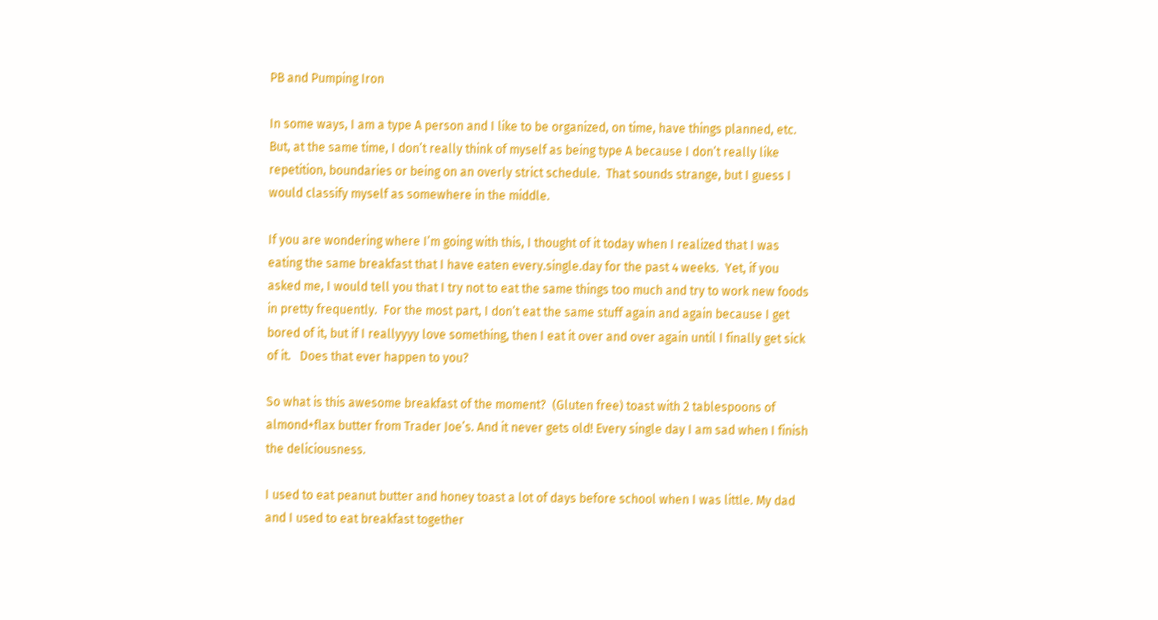PB and Pumping Iron

In some ways, I am a type A person and I like to be organized, on time, have things planned, etc.  But, at the same time, I don’t really think of myself as being type A because I don’t really like repetition, boundaries or being on an overly strict schedule.  That sounds strange, but I guess I would classify myself as somewhere in the middle.

If you are wondering where I’m going with this, I thought of it today when I realized that I was eating the same breakfast that I have eaten every.single.day for the past 4 weeks.  Yet, if you asked me, I would tell you that I try not to eat the same things too much and try to work new foods in pretty frequently.  For the most part, I don’t eat the same stuff again and again because I get bored of it, but if I reallyyyy love something, then I eat it over and over again until I finally get sick of it.   Does that ever happen to you?

So what is this awesome breakfast of the moment?  (Gluten free) toast with 2 tablespoons of almond+flax butter from Trader Joe’s. And it never gets old! Every single day I am sad when I finish the deliciousness.

I used to eat peanut butter and honey toast a lot of days before school when I was little. My dad and I used to eat breakfast together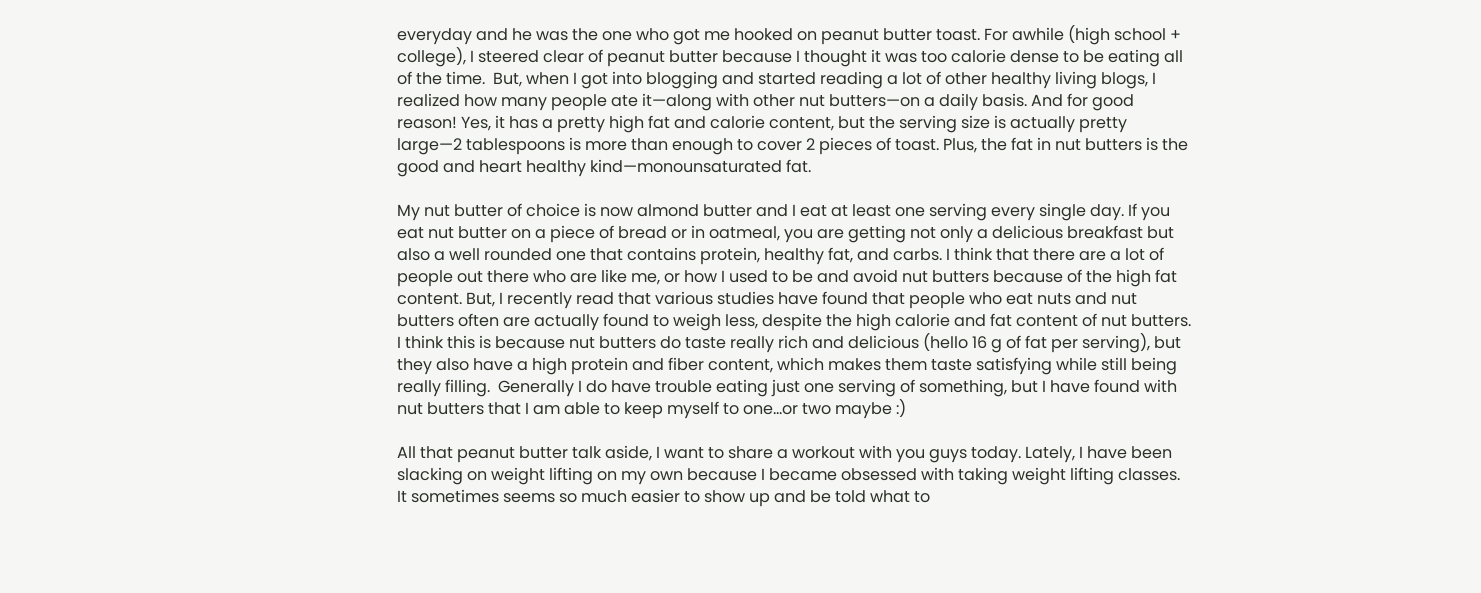everyday and he was the one who got me hooked on peanut butter toast. For awhile (high school + college), I steered clear of peanut butter because I thought it was too calorie dense to be eating all of the time.  But, when I got into blogging and started reading a lot of other healthy living blogs, I realized how many people ate it—along with other nut butters—on a daily basis. And for good reason! Yes, it has a pretty high fat and calorie content, but the serving size is actually pretty large—2 tablespoons is more than enough to cover 2 pieces of toast. Plus, the fat in nut butters is the good and heart healthy kind—monounsaturated fat.

My nut butter of choice is now almond butter and I eat at least one serving every single day. If you eat nut butter on a piece of bread or in oatmeal, you are getting not only a delicious breakfast but also a well rounded one that contains protein, healthy fat, and carbs. I think that there are a lot of people out there who are like me, or how I used to be and avoid nut butters because of the high fat content. But, I recently read that various studies have found that people who eat nuts and nut butters often are actually found to weigh less, despite the high calorie and fat content of nut butters. I think this is because nut butters do taste really rich and delicious (hello 16 g of fat per serving), but they also have a high protein and fiber content, which makes them taste satisfying while still being really filling.  Generally I do have trouble eating just one serving of something, but I have found with nut butters that I am able to keep myself to one…or two maybe :)

All that peanut butter talk aside, I want to share a workout with you guys today. Lately, I have been slacking on weight lifting on my own because I became obsessed with taking weight lifting classes.  It sometimes seems so much easier to show up and be told what to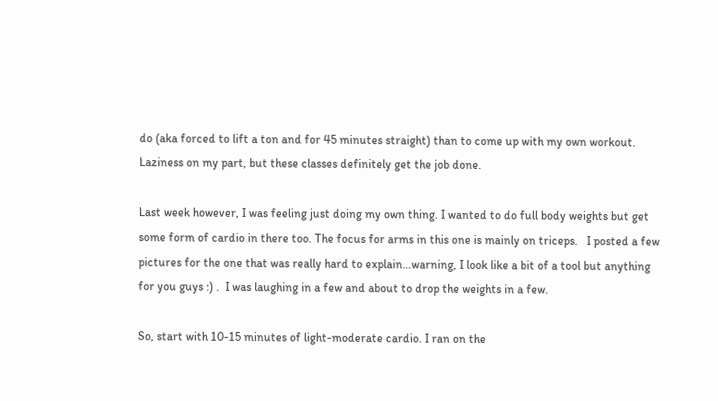do (aka forced to lift a ton and for 45 minutes straight) than to come up with my own workout. Laziness on my part, but these classes definitely get the job done.

Last week however, I was feeling just doing my own thing. I wanted to do full body weights but get some form of cardio in there too. The focus for arms in this one is mainly on triceps.   I posted a few pictures for the one that was really hard to explain…warning, I look like a bit of a tool but anything for you guys :) .  I was laughing in a few and about to drop the weights in a few.

So, start with 10-15 minutes of light-moderate cardio. I ran on the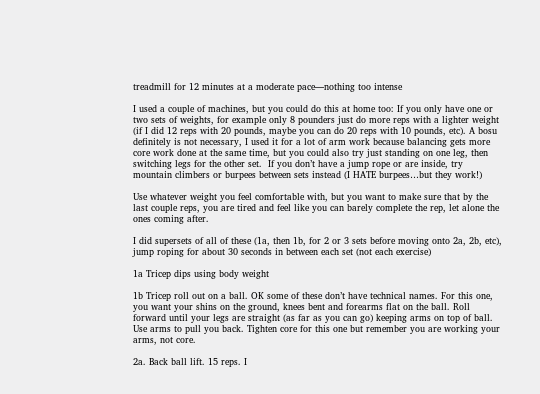treadmill for 12 minutes at a moderate pace—nothing too intense

I used a couple of machines, but you could do this at home too: If you only have one or two sets of weights, for example only 8 pounders just do more reps with a lighter weight (if I did 12 reps with 20 pounds, maybe you can do 20 reps with 10 pounds, etc). A bosu definitely is not necessary, I used it for a lot of arm work because balancing gets more core work done at the same time, but you could also try just standing on one leg, then switching legs for the other set.  If you don’t have a jump rope or are inside, try mountain climbers or burpees between sets instead (I HATE burpees…but they work!)

Use whatever weight you feel comfortable with, but you want to make sure that by the last couple reps, you are tired and feel like you can barely complete the rep, let alone the ones coming after.

I did supersets of all of these (1a, then 1b, for 2 or 3 sets before moving onto 2a, 2b, etc), jump roping for about 30 seconds in between each set (not each exercise)

1a Tricep dips using body weight

1b Tricep roll out on a ball. OK some of these don’t have technical names. For this one, you want your shins on the ground, knees bent and forearms flat on the ball. Roll forward until your legs are straight (as far as you can go) keeping arms on top of ball. Use arms to pull you back. Tighten core for this one but remember you are working your arms, not core.

2a. Back ball lift. 15 reps. I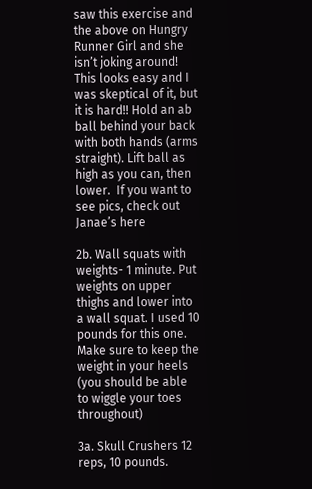saw this exercise and the above on Hungry Runner Girl and she isn’t joking around!  This looks easy and I was skeptical of it, but it is hard!! Hold an ab ball behind your back with both hands (arms straight). Lift ball as high as you can, then lower.  If you want to see pics, check out Janae’s here

2b. Wall squats with weights- 1 minute. Put weights on upper thighs and lower into a wall squat. I used 10 pounds for this one.  Make sure to keep the weight in your heels (you should be able to wiggle your toes throughout)

3a. Skull Crushers 12 reps, 10 pounds.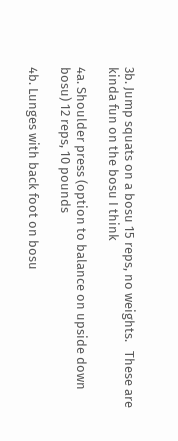3b. Jump squats on a bosu 15 reps, no weights.   These are kinda fun on the bosu I think

4a. Shoulder press (option to balance on upside down bosu) 12 reps, 10 pounds

4b. Lunges with back foot on bosu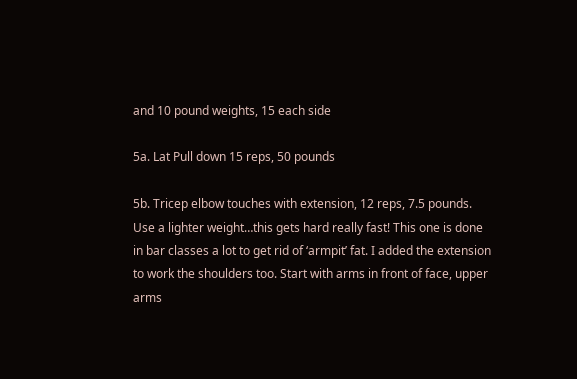and 10 pound weights, 15 each side

5a. Lat Pull down 15 reps, 50 pounds

5b. Tricep elbow touches with extension, 12 reps, 7.5 pounds. Use a lighter weight…this gets hard really fast! This one is done in bar classes a lot to get rid of ‘armpit’ fat. I added the extension to work the shoulders too. Start with arms in front of face, upper arms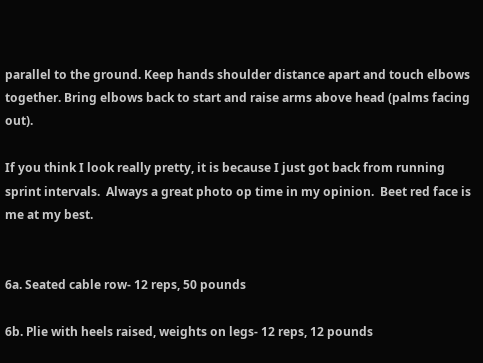parallel to the ground. Keep hands shoulder distance apart and touch elbows together. Bring elbows back to start and raise arms above head (palms facing out).

If you think I look really pretty, it is because I just got back from running sprint intervals.  Always a great photo op time in my opinion.  Beet red face is me at my best.


6a. Seated cable row- 12 reps, 50 pounds

6b. Plie with heels raised, weights on legs- 12 reps, 12 pounds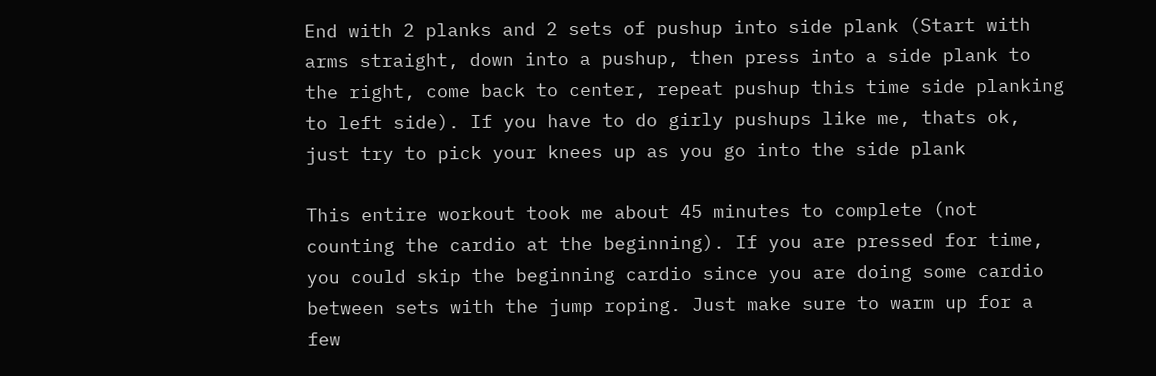End with 2 planks and 2 sets of pushup into side plank (Start with arms straight, down into a pushup, then press into a side plank to the right, come back to center, repeat pushup this time side planking to left side). If you have to do girly pushups like me, thats ok, just try to pick your knees up as you go into the side plank

This entire workout took me about 45 minutes to complete (not counting the cardio at the beginning). If you are pressed for time, you could skip the beginning cardio since you are doing some cardio between sets with the jump roping. Just make sure to warm up for a few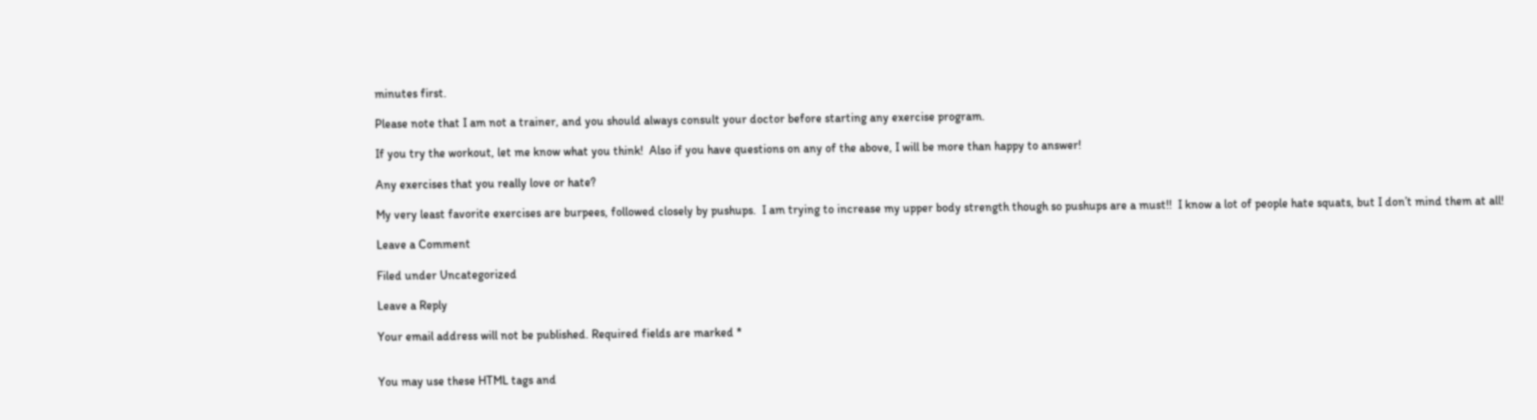minutes first.

Please note that I am not a trainer, and you should always consult your doctor before starting any exercise program.

If you try the workout, let me know what you think!  Also if you have questions on any of the above, I will be more than happy to answer!

Any exercises that you really love or hate?

My very least favorite exercises are burpees, followed closely by pushups.  I am trying to increase my upper body strength though so pushups are a must!!  I know a lot of people hate squats, but I don’t mind them at all!

Leave a Comment

Filed under Uncategorized

Leave a Reply

Your email address will not be published. Required fields are marked *


You may use these HTML tags and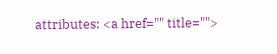attributes: <a href="" title="">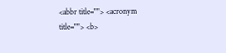<abbr title=""> <acronym title=""> <b>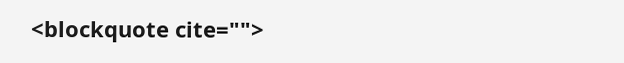<blockquote cite="">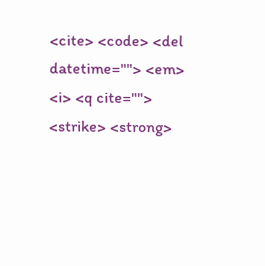<cite> <code> <del datetime=""> <em> <i> <q cite=""> <strike> <strong>